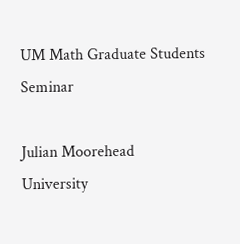UM Math Graduate Students Seminar

Julian Moorehead
University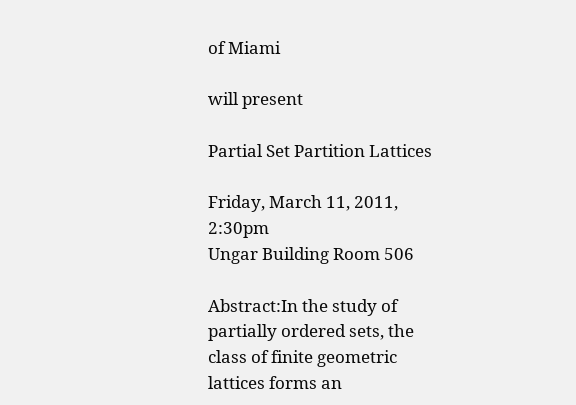of Miami

will present

Partial Set Partition Lattices

Friday, March 11, 2011, 2:30pm
Ungar Building Room 506

Abstract:In the study of partially ordered sets, the class of finite geometric lattices forms an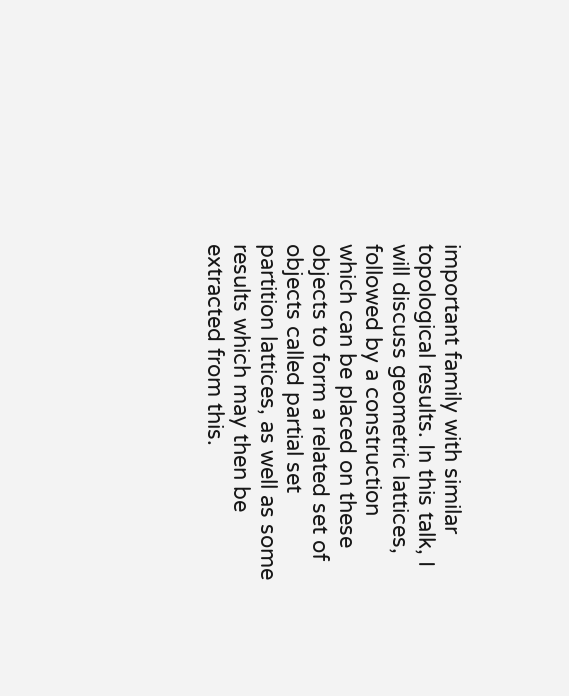important family with similar topological results. In this talk, I will discuss geometric lattices, followed by a construction which can be placed on these objects to form a related set of objects called partial set partition lattices, as well as some results which may then be extracted from this.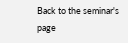Back to the seminar's page